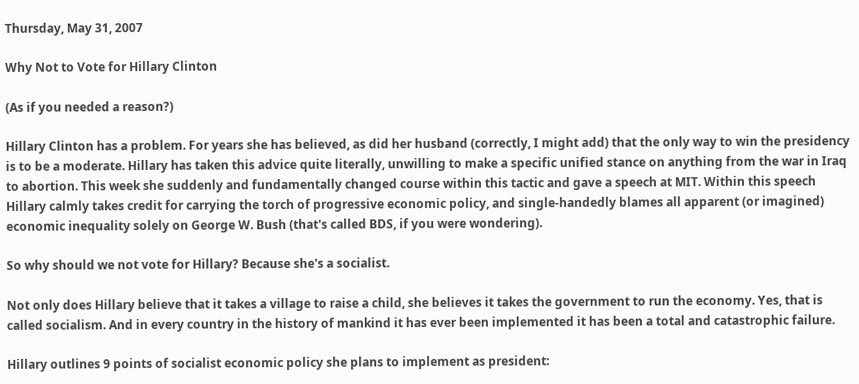Thursday, May 31, 2007

Why Not to Vote for Hillary Clinton

(As if you needed a reason?)

Hillary Clinton has a problem. For years she has believed, as did her husband (correctly, I might add) that the only way to win the presidency is to be a moderate. Hillary has taken this advice quite literally, unwilling to make a specific unified stance on anything from the war in Iraq to abortion. This week she suddenly and fundamentally changed course within this tactic and gave a speech at MIT. Within this speech Hillary calmly takes credit for carrying the torch of progressive economic policy, and single-handedly blames all apparent (or imagined) economic inequality solely on George W. Bush (that's called BDS, if you were wondering).

So why should we not vote for Hillary? Because she's a socialist.

Not only does Hillary believe that it takes a village to raise a child, she believes it takes the government to run the economy. Yes, that is called socialism. And in every country in the history of mankind it has ever been implemented it has been a total and catastrophic failure.

Hillary outlines 9 points of socialist economic policy she plans to implement as president: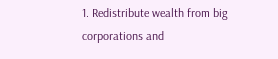1. Redistribute wealth from big corporations and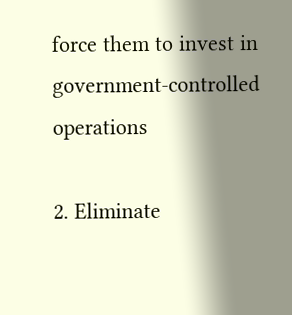force them to invest in government-controlled operations

2. Eliminate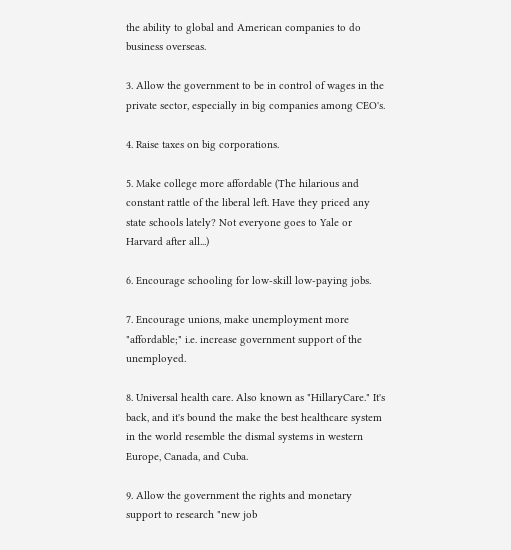the ability to global and American companies to do business overseas.

3. Allow the government to be in control of wages in the private sector, especially in big companies among CEO's.

4. Raise taxes on big corporations.

5. Make college more affordable (The hilarious and constant rattle of the liberal left. Have they priced any state schools lately? Not everyone goes to Yale or Harvard after all...)

6. Encourage schooling for low-skill low-paying jobs.

7. Encourage unions, make unemployment more "affordable;" i.e. increase government support of the unemployed.

8. Universal health care. Also known as "HillaryCare." It's back, and it's bound the make the best healthcare system in the world resemble the dismal systems in western Europe, Canada, and Cuba.

9. Allow the government the rights and monetary support to research "new job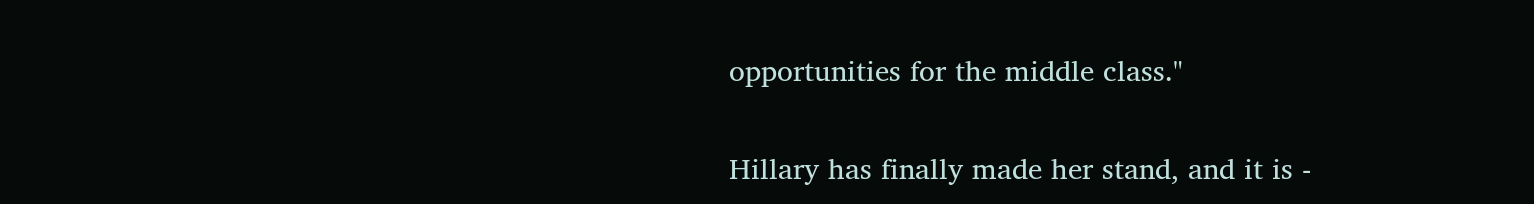opportunities for the middle class."

Hillary has finally made her stand, and it is -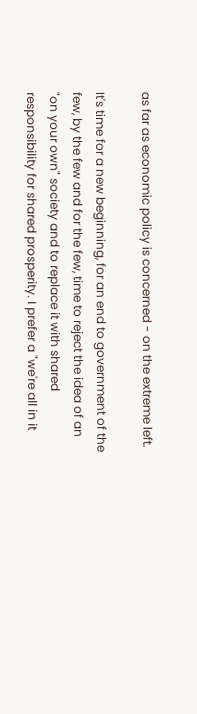as far as economic policy is concerned - on the extreme left.

It's time for a new beginning, for an end to government of the few, by the few and for the few, time to reject the idea of an "on your own" society and to replace it with shared responsibility for shared prosperity. I prefer a "we're all in it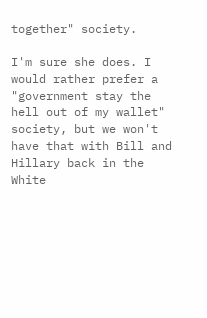together" society.

I'm sure she does. I would rather prefer a "government stay the hell out of my wallet" society, but we won't have that with Bill and Hillary back in the White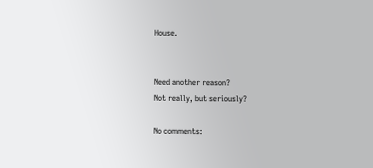House.


Need another reason?
Not really, but seriously?

No comments: